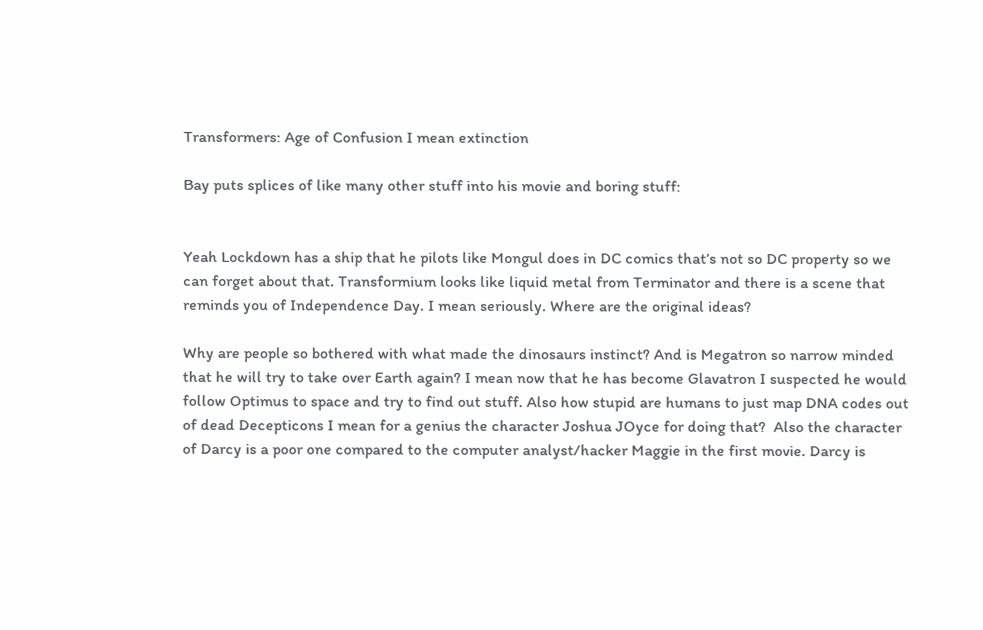Transformers: Age of Confusion I mean extinction

Bay puts splices of like many other stuff into his movie and boring stuff:


Yeah Lockdown has a ship that he pilots like Mongul does in DC comics that’s not so DC property so we can forget about that. Transformium looks like liquid metal from Terminator and there is a scene that reminds you of Independence Day. I mean seriously. Where are the original ideas?

Why are people so bothered with what made the dinosaurs instinct? And is Megatron so narrow minded that he will try to take over Earth again? I mean now that he has become Glavatron I suspected he would follow Optimus to space and try to find out stuff. Also how stupid are humans to just map DNA codes out of dead Decepticons I mean for a genius the character Joshua JOyce for doing that?  Also the character of Darcy is a poor one compared to the computer analyst/hacker Maggie in the first movie. Darcy is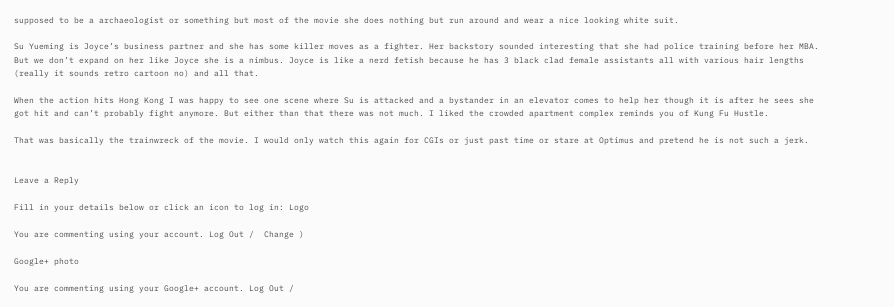supposed to be a archaeologist or something but most of the movie she does nothing but run around and wear a nice looking white suit.

Su Yueming is Joyce’s business partner and she has some killer moves as a fighter. Her backstory sounded interesting that she had police training before her MBA. But we don’t expand on her like Joyce she is a nimbus. Joyce is like a nerd fetish because he has 3 black clad female assistants all with various hair lengths (really it sounds retro cartoon no) and all that.

When the action hits Hong Kong I was happy to see one scene where Su is attacked and a bystander in an elevator comes to help her though it is after he sees she got hit and can’t probably fight anymore. But either than that there was not much. I liked the crowded apartment complex reminds you of Kung Fu Hustle.

That was basically the trainwreck of the movie. I would only watch this again for CGIs or just past time or stare at Optimus and pretend he is not such a jerk.


Leave a Reply

Fill in your details below or click an icon to log in: Logo

You are commenting using your account. Log Out /  Change )

Google+ photo

You are commenting using your Google+ account. Log Out /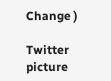Change )

Twitter picture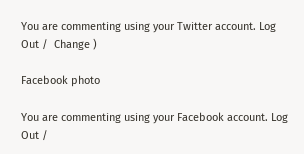You are commenting using your Twitter account. Log Out /  Change )

Facebook photo

You are commenting using your Facebook account. Log Out /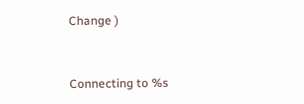Change )


Connecting to %s